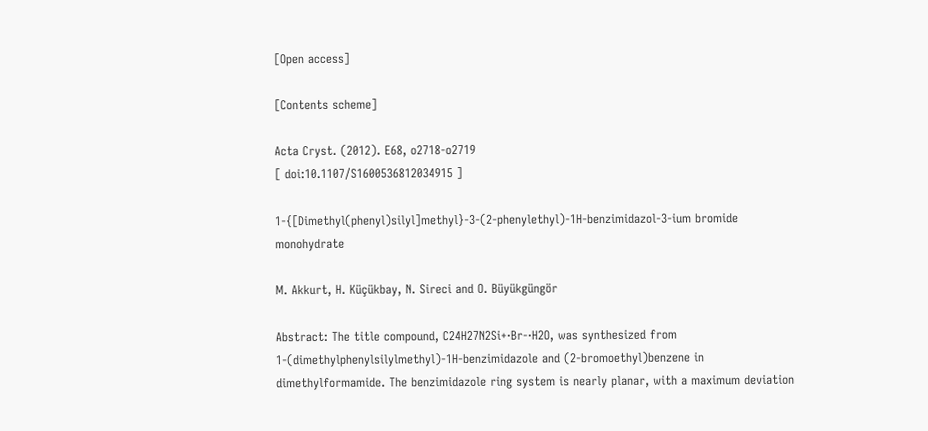[Open access]

[Contents scheme]

Acta Cryst. (2012). E68, o2718-o2719
[ doi:10.1107/S1600536812034915 ]

1-{[Dimethyl(phenyl)silyl]methyl}-3-(2-phenylethyl)-1H-benzimidazol-3-ium bromide monohydrate

M. Akkurt, H. Küçükbay, N. Sireci and O. Büyükgüngör

Abstract: The title compound, C24H27N2Si+·Br-·H2O, was synthesized from 1-(dimethylphenylsilylmethyl)-1H-benzimidazole and (2-bromoethyl)benzene in dimethylformamide. The benzimidazole ring system is nearly planar, with a maximum deviation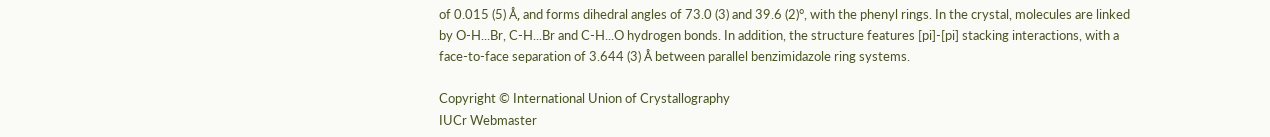of 0.015 (5) Å, and forms dihedral angles of 73.0 (3) and 39.6 (2)°, with the phenyl rings. In the crystal, molecules are linked by O-H...Br, C-H...Br and C-H...O hydrogen bonds. In addition, the structure features [pi]-[pi] stacking interactions, with a face-to-face separation of 3.644 (3) Å between parallel benzimidazole ring systems.

Copyright © International Union of Crystallography
IUCr Webmaster